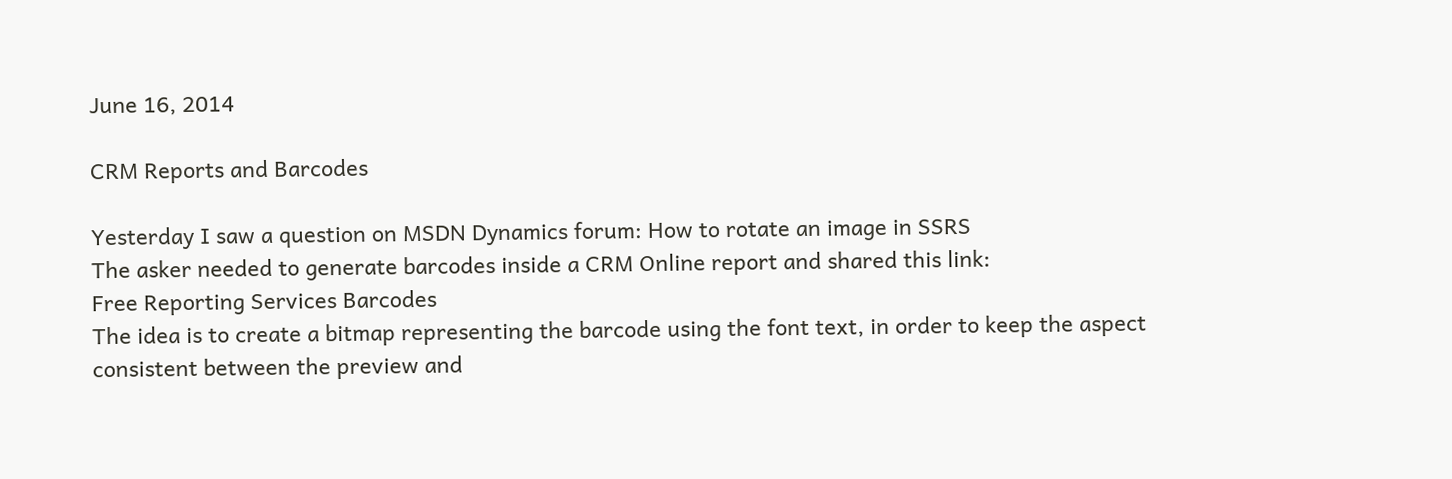June 16, 2014

CRM Reports and Barcodes

Yesterday I saw a question on MSDN Dynamics forum: How to rotate an image in SSRS
The asker needed to generate barcodes inside a CRM Online report and shared this link:
Free Reporting Services Barcodes
The idea is to create a bitmap representing the barcode using the font text, in order to keep the aspect consistent between the preview and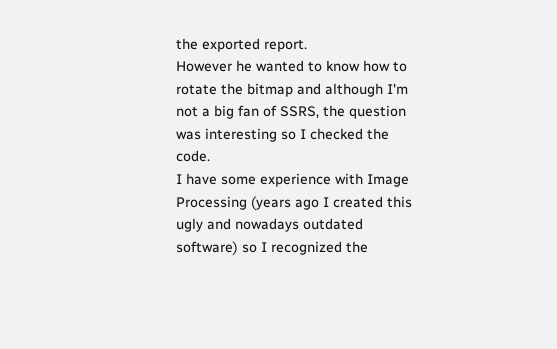the exported report.
However he wanted to know how to rotate the bitmap and although I'm not a big fan of SSRS, the question was interesting so I checked the code.
I have some experience with Image Processing (years ago I created this ugly and nowadays outdated software) so I recognized the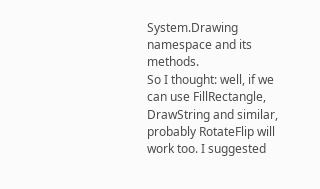System.Drawing namespace and its methods.
So I thought: well, if we can use FillRectangle, DrawString and similar, probably RotateFlip will work too. I suggested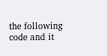the following code and it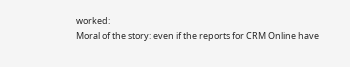worked:
Moral of the story: even if the reports for CRM Online have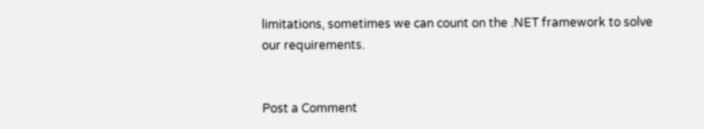limitations, sometimes we can count on the .NET framework to solve our requirements.


Post a Comment